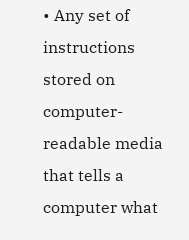• Any set of instructions stored on computer-readable media that tells a computer what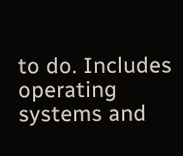to do. Includes operating systems and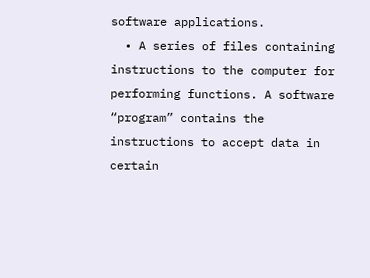software applications.
  • A series of files containing instructions to the computer for performing functions. A software “program” contains the instructions to accept data in certain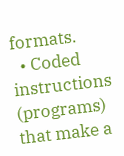formats.
  • Coded instructions (programs) that make a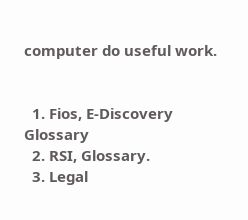computer do useful work.


  1. Fios, E-Discovery Glossary
  2. RSI, Glossary.
  3. Legal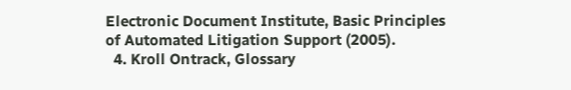Electronic Document Institute, Basic Principles of Automated Litigation Support (2005).
  4. Kroll Ontrack, Glossary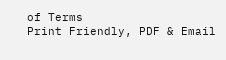of Terms
Print Friendly, PDF & Email